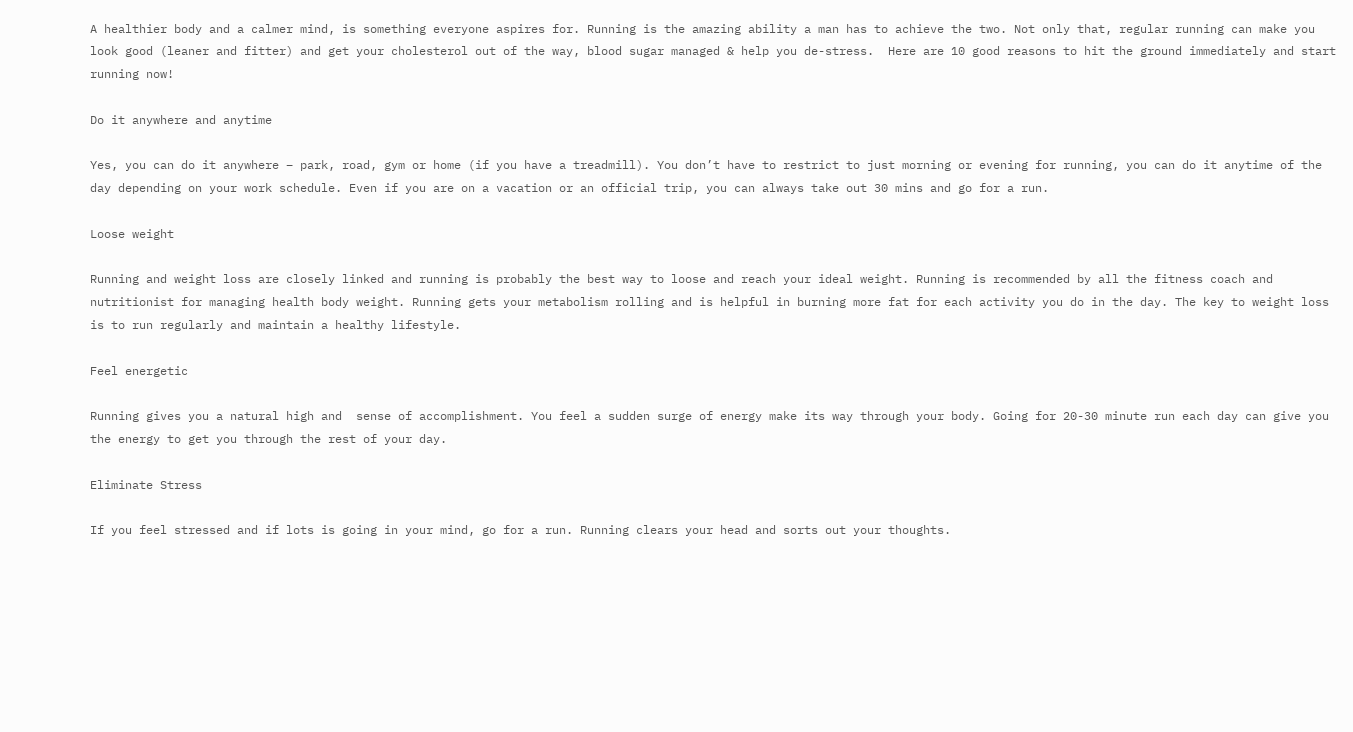A healthier body and a calmer mind, is something everyone aspires for. Running is the amazing ability a man has to achieve the two. Not only that, regular running can make you look good (leaner and fitter) and get your cholesterol out of the way, blood sugar managed & help you de-stress.  Here are 10 good reasons to hit the ground immediately and start running now!

Do it anywhere and anytime

Yes, you can do it anywhere – park, road, gym or home (if you have a treadmill). You don’t have to restrict to just morning or evening for running, you can do it anytime of the day depending on your work schedule. Even if you are on a vacation or an official trip, you can always take out 30 mins and go for a run.

Loose weight

Running and weight loss are closely linked and running is probably the best way to loose and reach your ideal weight. Running is recommended by all the fitness coach and nutritionist for managing health body weight. Running gets your metabolism rolling and is helpful in burning more fat for each activity you do in the day. The key to weight loss is to run regularly and maintain a healthy lifestyle.

Feel energetic

Running gives you a natural high and  sense of accomplishment. You feel a sudden surge of energy make its way through your body. Going for 20-30 minute run each day can give you the energy to get you through the rest of your day.

Eliminate Stress

If you feel stressed and if lots is going in your mind, go for a run. Running clears your head and sorts out your thoughts.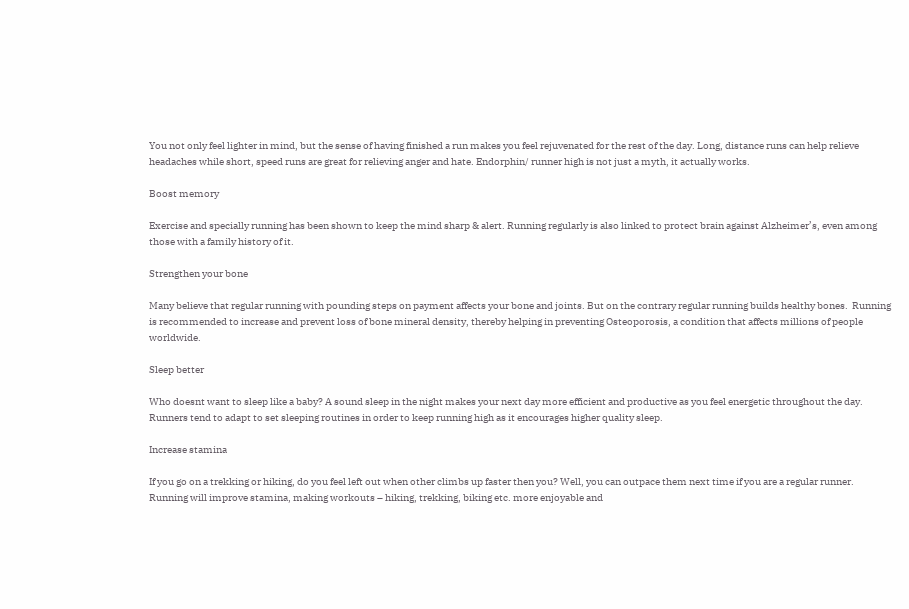You not only feel lighter in mind, but the sense of having finished a run makes you feel rejuvenated for the rest of the day. Long, distance runs can help relieve headaches while short, speed runs are great for relieving anger and hate. Endorphin/ runner high is not just a myth, it actually works.

Boost memory

Exercise and specially running has been shown to keep the mind sharp & alert. Running regularly is also linked to protect brain against Alzheimer’s, even among those with a family history of it.

Strengthen your bone

Many believe that regular running with pounding steps on payment affects your bone and joints. But on the contrary regular running builds healthy bones.  Running is recommended to increase and prevent loss of bone mineral density, thereby helping in preventing Osteoporosis, a condition that affects millions of people worldwide.

Sleep better

Who doesnt want to sleep like a baby? A sound sleep in the night makes your next day more efficient and productive as you feel energetic throughout the day. Runners tend to adapt to set sleeping routines in order to keep running high as it encourages higher quality sleep.

Increase stamina

If you go on a trekking or hiking, do you feel left out when other climbs up faster then you? Well, you can outpace them next time if you are a regular runner. Running will improve stamina, making workouts – hiking, trekking, biking etc. more enjoyable and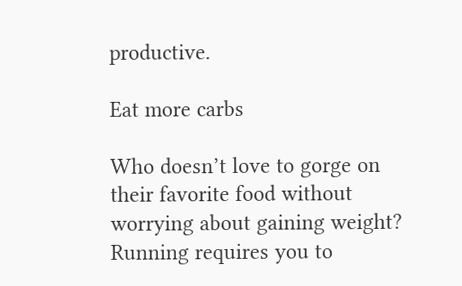productive.

Eat more carbs

Who doesn’t love to gorge on their favorite food without worrying about gaining weight? Running requires you to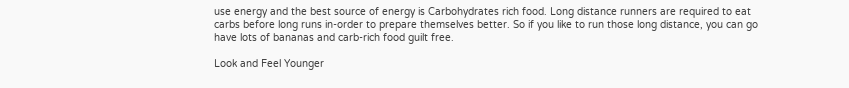use energy and the best source of energy is Carbohydrates rich food. Long distance runners are required to eat carbs before long runs in-order to prepare themselves better. So if you like to run those long distance, you can go have lots of bananas and carb-rich food guilt free.

Look and Feel Younger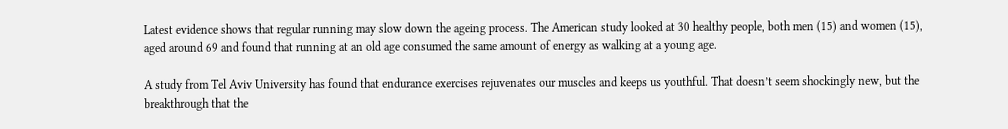Latest evidence shows that regular running may slow down the ageing process. The American study looked at 30 healthy people, both men (15) and women (15), aged around 69 and found that running at an old age consumed the same amount of energy as walking at a young age.

A study from Tel Aviv University has found that endurance exercises rejuvenates our muscles and keeps us youthful. That doesn’t seem shockingly new, but the breakthrough that the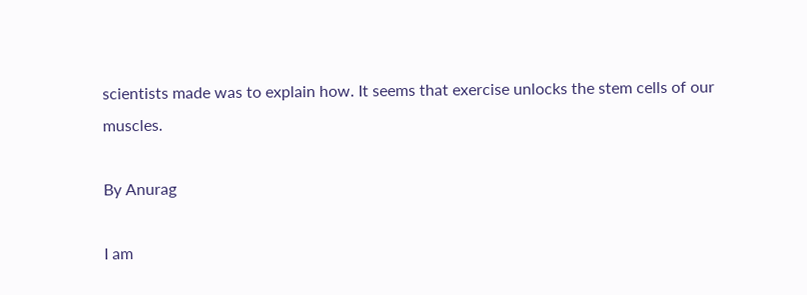scientists made was to explain how. It seems that exercise unlocks the stem cells of our muscles.

By Anurag

I am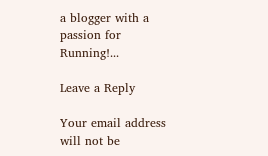a blogger with a passion for Running!...

Leave a Reply

Your email address will not be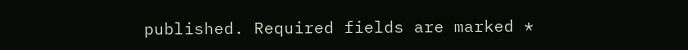published. Required fields are marked *